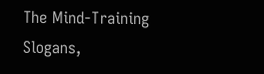The Mind-Training Slogans,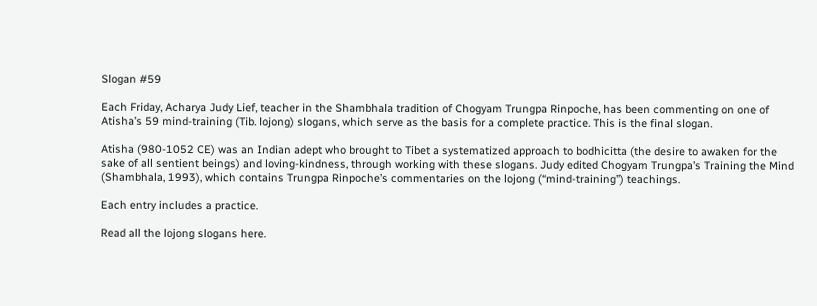Slogan #59

Each Friday, Acharya Judy Lief, teacher in the Shambhala tradition of Chogyam Trungpa Rinpoche, has been commenting on one of Atisha’s 59 mind-training (Tib. lojong) slogans, which serve as the basis for a complete practice. This is the final slogan.

Atisha (980-1052 CE) was an Indian adept who brought to Tibet a systematized approach to bodhicitta (the desire to awaken for the sake of all sentient beings) and loving-kindness, through working with these slogans. Judy edited Chogyam Trungpa’s Training the Mind (Shambhala, 1993), which contains Trungpa Rinpoche’s commentaries on the lojong (“mind-training”) teachings.

Each entry includes a practice.

Read all the lojong slogans here.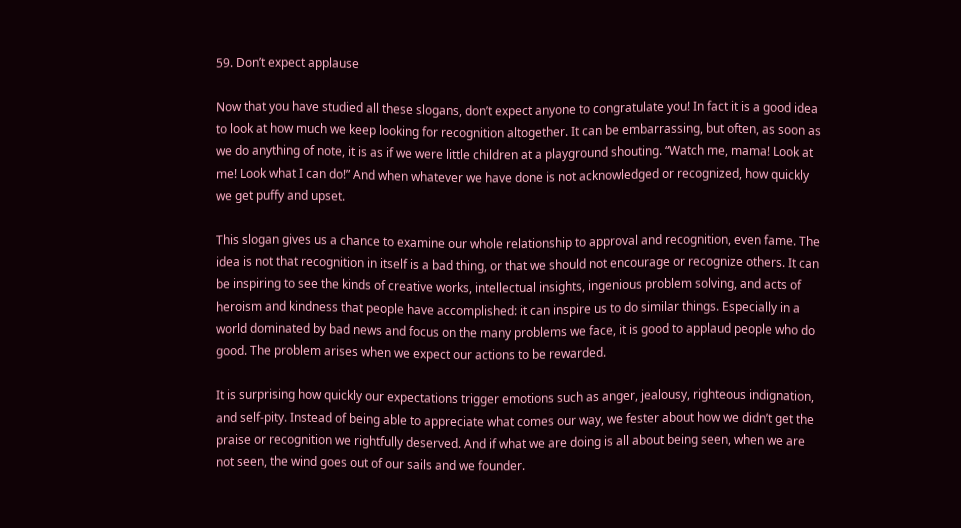59. Don’t expect applause

Now that you have studied all these slogans, don’t expect anyone to congratulate you! In fact it is a good idea to look at how much we keep looking for recognition altogether. It can be embarrassing, but often, as soon as we do anything of note, it is as if we were little children at a playground shouting. “Watch me, mama! Look at me! Look what I can do!” And when whatever we have done is not acknowledged or recognized, how quickly we get puffy and upset.

This slogan gives us a chance to examine our whole relationship to approval and recognition, even fame. The idea is not that recognition in itself is a bad thing, or that we should not encourage or recognize others. It can be inspiring to see the kinds of creative works, intellectual insights, ingenious problem solving, and acts of heroism and kindness that people have accomplished: it can inspire us to do similar things. Especially in a world dominated by bad news and focus on the many problems we face, it is good to applaud people who do good. The problem arises when we expect our actions to be rewarded.

It is surprising how quickly our expectations trigger emotions such as anger, jealousy, righteous indignation, and self-pity. Instead of being able to appreciate what comes our way, we fester about how we didn’t get the praise or recognition we rightfully deserved. And if what we are doing is all about being seen, when we are not seen, the wind goes out of our sails and we founder.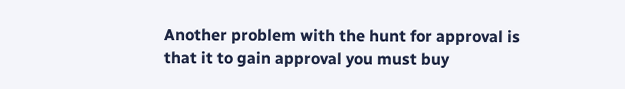Another problem with the hunt for approval is that it to gain approval you must buy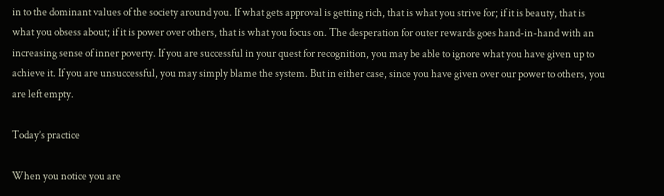in to the dominant values of the society around you. If what gets approval is getting rich, that is what you strive for; if it is beauty, that is what you obsess about; if it is power over others, that is what you focus on. The desperation for outer rewards goes hand-in-hand with an increasing sense of inner poverty. If you are successful in your quest for recognition, you may be able to ignore what you have given up to achieve it. If you are unsuccessful, you may simply blame the system. But in either case, since you have given over our power to others, you are left empty.

Today’s practice

When you notice you are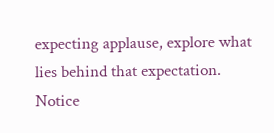expecting applause, explore what lies behind that expectation. Notice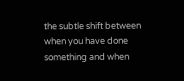the subtle shift between when you have done something and when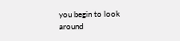you begin to look around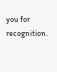you for recognition.